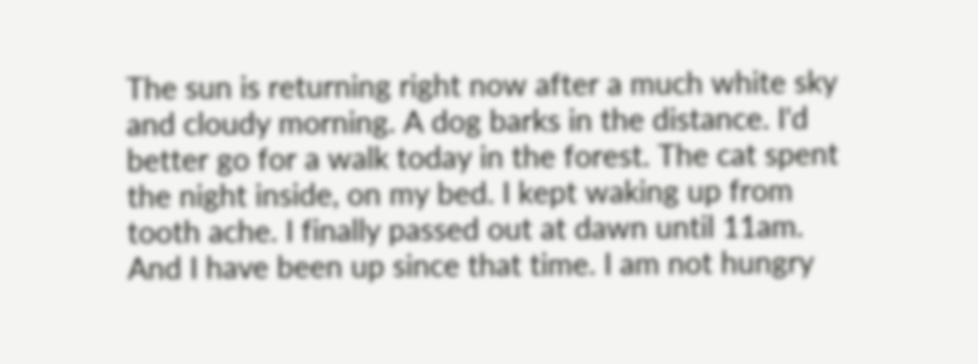The sun is returning right now after a much white sky and cloudy morning. A dog barks in the distance. I'd better go for a walk today in the forest. The cat spent the night inside, on my bed. I kept waking up from tooth ache. I finally passed out at dawn until 11am. And I have been up since that time. I am not hungry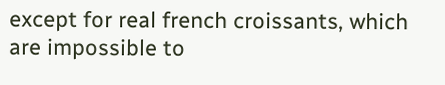except for real french croissants, which are impossible to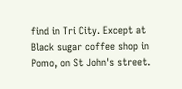find in Tri City. Except at Black sugar coffee shop in Pomo, on St John's street.